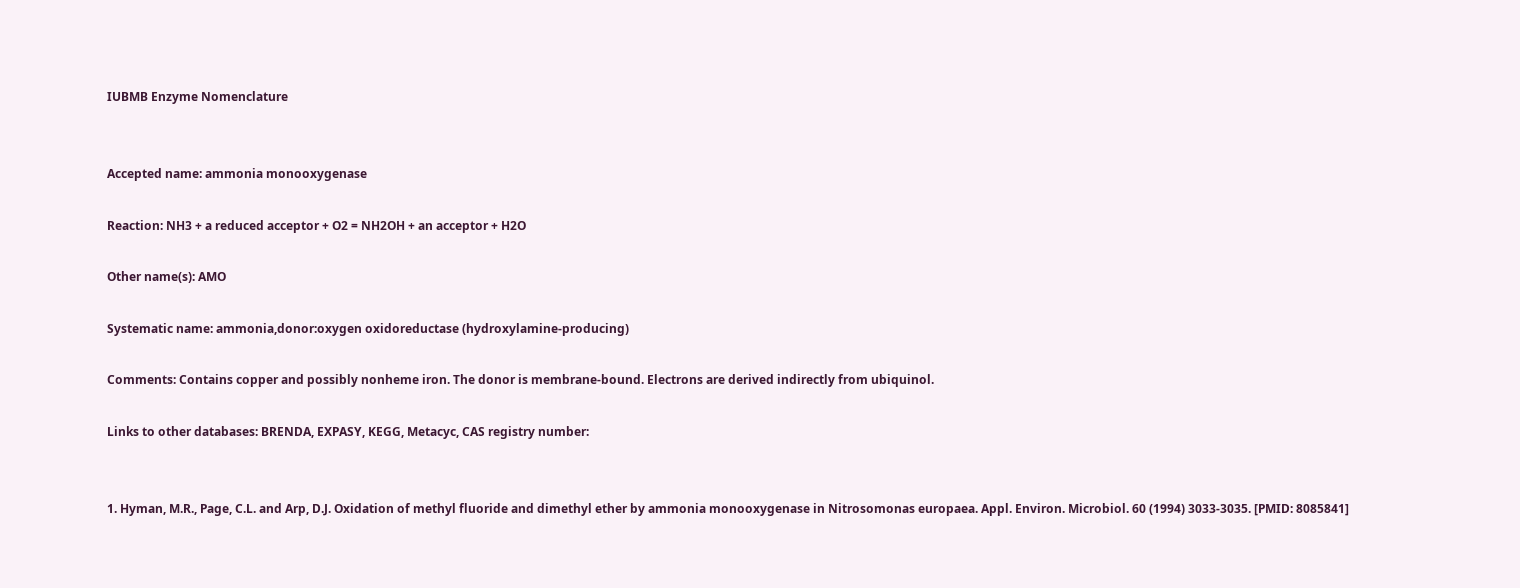IUBMB Enzyme Nomenclature


Accepted name: ammonia monooxygenase

Reaction: NH3 + a reduced acceptor + O2 = NH2OH + an acceptor + H2O

Other name(s): AMO

Systematic name: ammonia,donor:oxygen oxidoreductase (hydroxylamine-producing)

Comments: Contains copper and possibly nonheme iron. The donor is membrane-bound. Electrons are derived indirectly from ubiquinol.

Links to other databases: BRENDA, EXPASY, KEGG, Metacyc, CAS registry number:


1. Hyman, M.R., Page, C.L. and Arp, D.J. Oxidation of methyl fluoride and dimethyl ether by ammonia monooxygenase in Nitrosomonas europaea. Appl. Environ. Microbiol. 60 (1994) 3033-3035. [PMID: 8085841]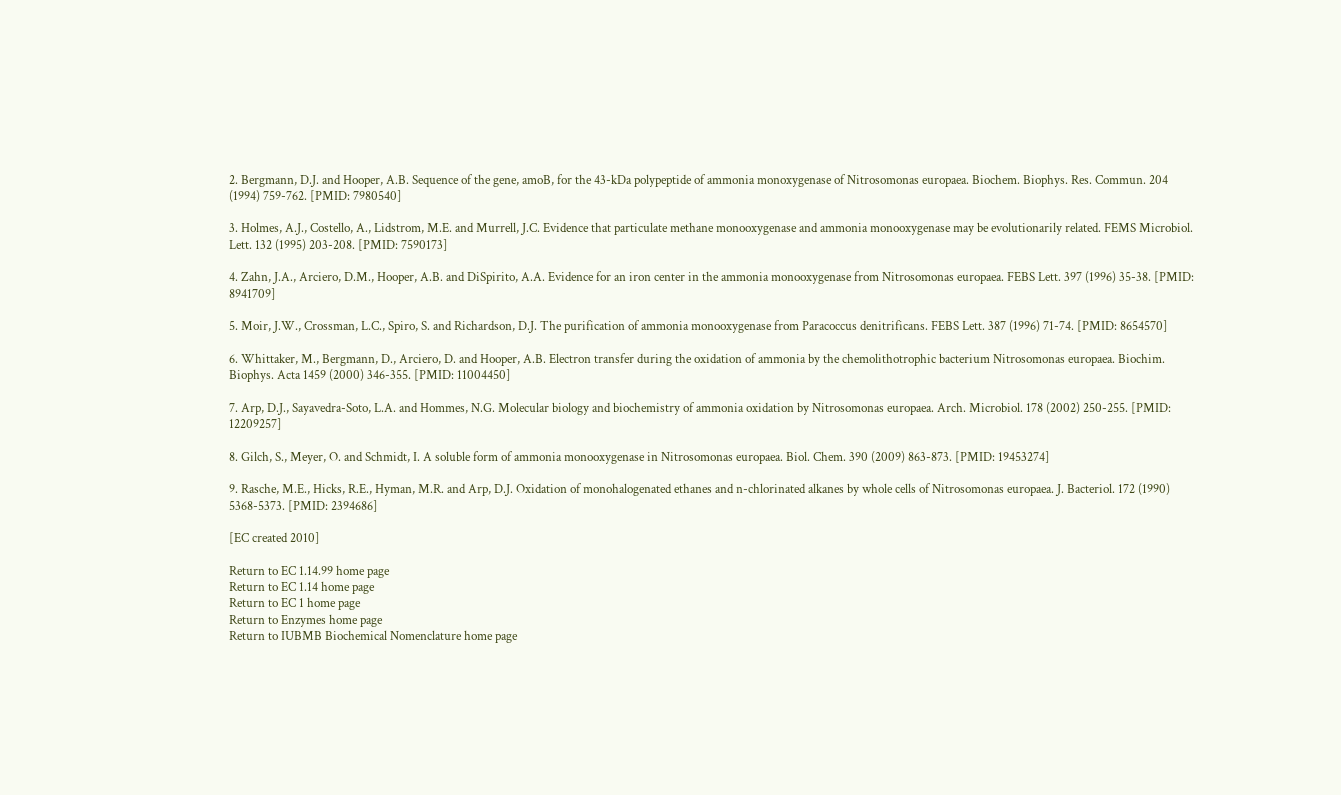2. Bergmann, D.J. and Hooper, A.B. Sequence of the gene, amoB, for the 43-kDa polypeptide of ammonia monoxygenase of Nitrosomonas europaea. Biochem. Biophys. Res. Commun. 204 (1994) 759-762. [PMID: 7980540]

3. Holmes, A.J., Costello, A., Lidstrom, M.E. and Murrell, J.C. Evidence that particulate methane monooxygenase and ammonia monooxygenase may be evolutionarily related. FEMS Microbiol. Lett. 132 (1995) 203-208. [PMID: 7590173]

4. Zahn, J.A., Arciero, D.M., Hooper, A.B. and DiSpirito, A.A. Evidence for an iron center in the ammonia monooxygenase from Nitrosomonas europaea. FEBS Lett. 397 (1996) 35-38. [PMID: 8941709]

5. Moir, J.W., Crossman, L.C., Spiro, S. and Richardson, D.J. The purification of ammonia monooxygenase from Paracoccus denitrificans. FEBS Lett. 387 (1996) 71-74. [PMID: 8654570]

6. Whittaker, M., Bergmann, D., Arciero, D. and Hooper, A.B. Electron transfer during the oxidation of ammonia by the chemolithotrophic bacterium Nitrosomonas europaea. Biochim. Biophys. Acta 1459 (2000) 346-355. [PMID: 11004450]

7. Arp, D.J., Sayavedra-Soto, L.A. and Hommes, N.G. Molecular biology and biochemistry of ammonia oxidation by Nitrosomonas europaea. Arch. Microbiol. 178 (2002) 250-255. [PMID: 12209257]

8. Gilch, S., Meyer, O. and Schmidt, I. A soluble form of ammonia monooxygenase in Nitrosomonas europaea. Biol. Chem. 390 (2009) 863-873. [PMID: 19453274]

9. Rasche, M.E., Hicks, R.E., Hyman, M.R. and Arp, D.J. Oxidation of monohalogenated ethanes and n-chlorinated alkanes by whole cells of Nitrosomonas europaea. J. Bacteriol. 172 (1990) 5368-5373. [PMID: 2394686]

[EC created 2010]

Return to EC 1.14.99 home page
Return to EC 1.14 home page
Return to EC 1 home page
Return to Enzymes home page
Return to IUBMB Biochemical Nomenclature home page